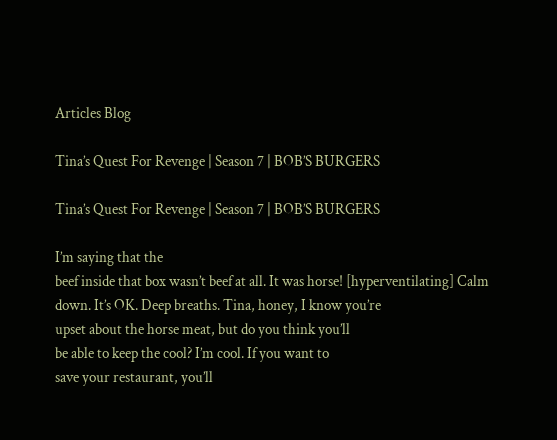Articles Blog

Tina’s Quest For Revenge | Season 7 | BOB’S BURGERS

Tina’s Quest For Revenge | Season 7 | BOB’S BURGERS

I’m saying that the
beef inside that box wasn’t beef at all. It was horse! [hyperventilating] Calm down. It’s OK. Deep breaths. Tina, honey, I know you’re
upset about the horse meat, but do you think you’ll
be able to keep the cool? I’m cool. If you want to
save your restaurant, you’ll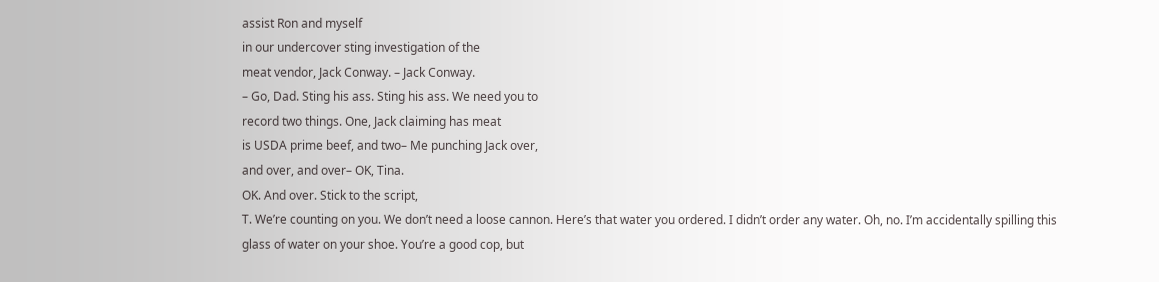assist Ron and myself
in our undercover sting investigation of the
meat vendor, Jack Conway. – Jack Conway.
– Go, Dad. Sting his ass. Sting his ass. We need you to
record two things. One, Jack claiming has meat
is USDA prime beef, and two– Me punching Jack over,
and over, and over– OK, Tina.
OK. And over. Stick to the script,
T. We’re counting on you. We don’t need a loose cannon. Here’s that water you ordered. I didn’t order any water. Oh, no. I’m accidentally spilling this
glass of water on your shoe. You’re a good cop, but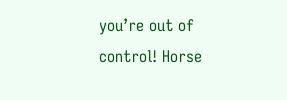you’re out of control! Horse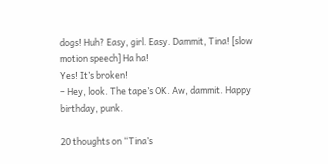dogs! Huh? Easy, girl. Easy. Dammit, Tina! [slow motion speech] Ha ha!
Yes! It’s broken!
– Hey, look. The tape’s OK. Aw, dammit. Happy birthday, punk.

20 thoughts on “Tina’s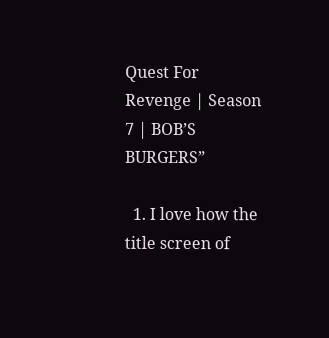Quest For Revenge | Season 7 | BOB’S BURGERS”

  1. I love how the title screen of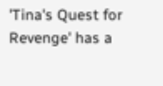'Tina's Quest for Revenge' has a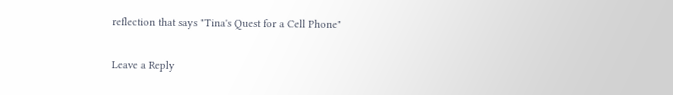reflection that says "Tina's Quest for a Cell Phone"

Leave a Reply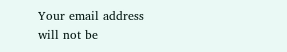Your email address will not be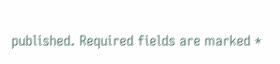published. Required fields are marked *